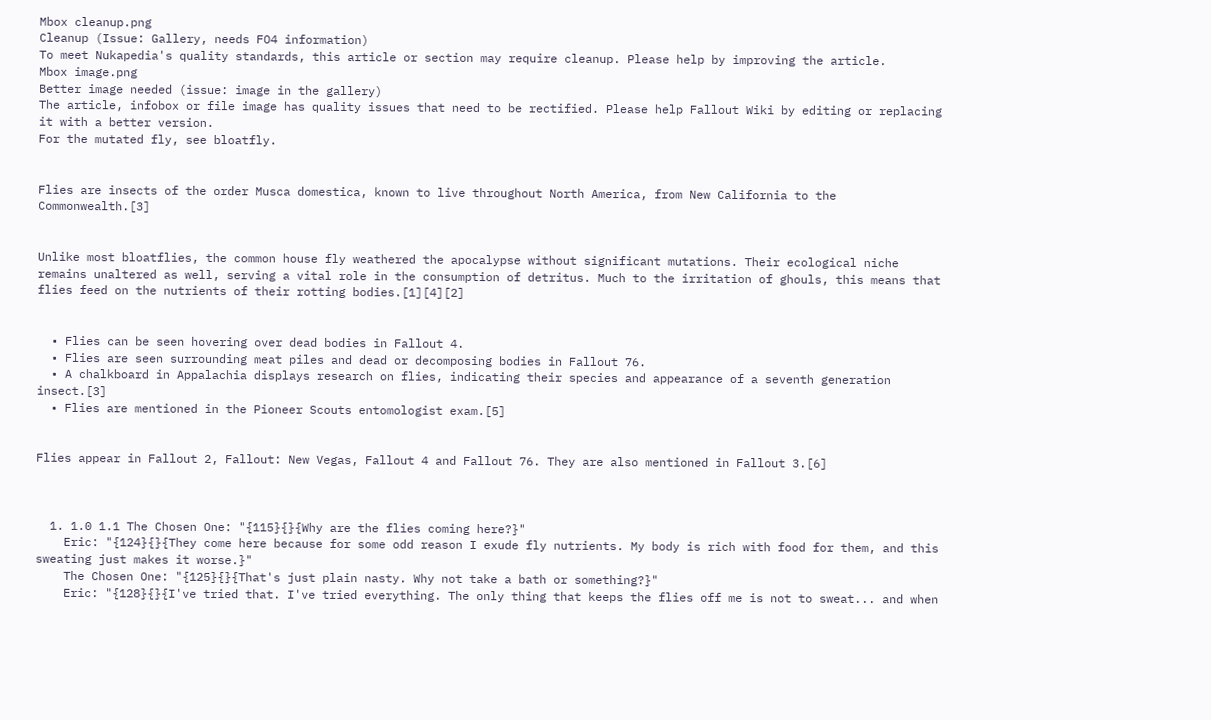Mbox cleanup.png
Cleanup (Issue: Gallery, needs FO4 information)
To meet Nukapedia's quality standards, this article or section may require cleanup. Please help by improving the article.
Mbox image.png
Better image needed (issue: image in the gallery)
The article, infobox or file image has quality issues that need to be rectified. Please help Fallout Wiki by editing or replacing it with a better version.
For the mutated fly, see bloatfly.


Flies are insects of the order Musca domestica, known to live throughout North America, from New California to the Commonwealth.[3]


Unlike most bloatflies, the common house fly weathered the apocalypse without significant mutations. Their ecological niche remains unaltered as well, serving a vital role in the consumption of detritus. Much to the irritation of ghouls, this means that flies feed on the nutrients of their rotting bodies.[1][4][2]


  • Flies can be seen hovering over dead bodies in Fallout 4.
  • Flies are seen surrounding meat piles and dead or decomposing bodies in Fallout 76.
  • A chalkboard in Appalachia displays research on flies, indicating their species and appearance of a seventh generation insect.[3]
  • Flies are mentioned in the Pioneer Scouts entomologist exam.[5]


Flies appear in Fallout 2, Fallout: New Vegas, Fallout 4 and Fallout 76. They are also mentioned in Fallout 3.[6]



  1. 1.0 1.1 The Chosen One: "{115}{}{Why are the flies coming here?}"
    Eric: "{124}{}{They come here because for some odd reason I exude fly nutrients. My body is rich with food for them, and this sweating just makes it worse.}"
    The Chosen One: "{125}{}{That's just plain nasty. Why not take a bath or something?}"
    Eric: "{128}{}{I've tried that. I've tried everything. The only thing that keeps the flies off me is not to sweat... and when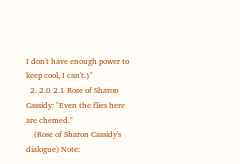I don't have enough power to keep cool, I can't.}"
  2. 2.0 2.1 Rose of Sharon Cassidy: "Even the flies here are chemed."
    (Rose of Sharon Cassidy's dialogue) Note: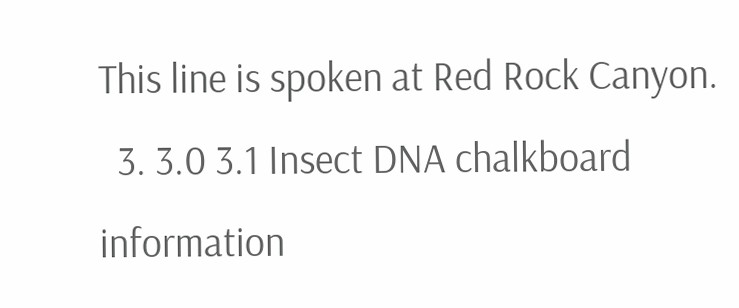This line is spoken at Red Rock Canyon.
  3. 3.0 3.1 Insect DNA chalkboard information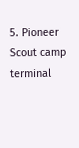5. Pioneer Scout camp terminal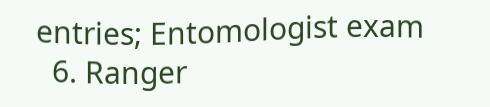entries; Entomologist exam
  6. Ranger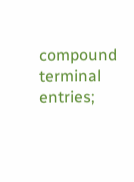compound terminal entries;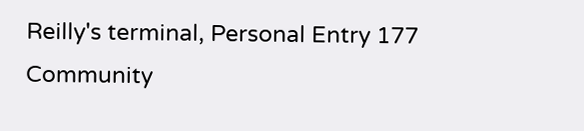Reilly's terminal, Personal Entry 177
Community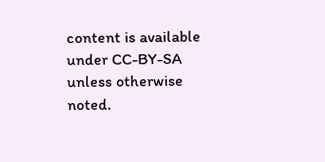content is available under CC-BY-SA unless otherwise noted.